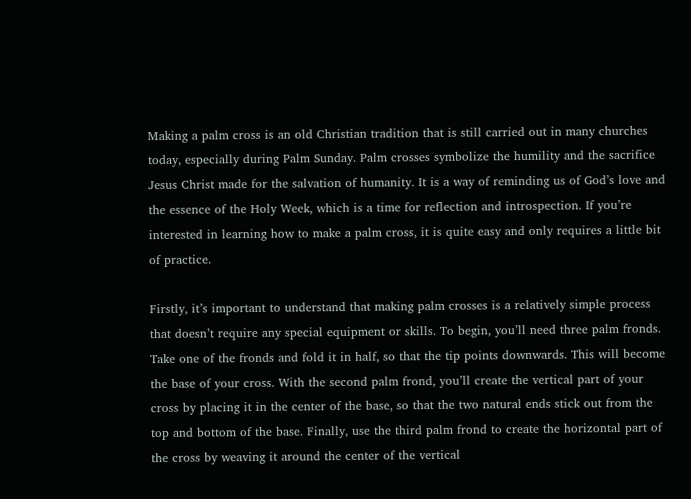Making a palm cross is an old Christian tradition that is still carried out in many churches today, especially during Palm Sunday. Palm crosses symbolize the humility and the sacrifice Jesus Christ made for the salvation of humanity. It is a way of reminding us of God’s love and the essence of the Holy Week, which is a time for reflection and introspection. If you’re interested in learning how to make a palm cross, it is quite easy and only requires a little bit of practice.

Firstly, it’s important to understand that making palm crosses is a relatively simple process that doesn’t require any special equipment or skills. To begin, you’ll need three palm fronds. Take one of the fronds and fold it in half, so that the tip points downwards. This will become the base of your cross. With the second palm frond, you’ll create the vertical part of your cross by placing it in the center of the base, so that the two natural ends stick out from the top and bottom of the base. Finally, use the third palm frond to create the horizontal part of the cross by weaving it around the center of the vertical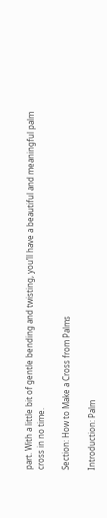part. With a little bit of gentle bending and twisting, you’ll have a beautiful and meaningful palm cross in no time.

Section: How to Make a Cross from Palms

Introduction: Palm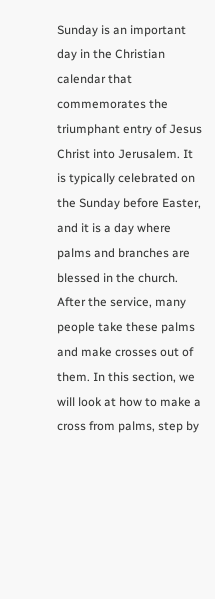Sunday is an important day in the Christian calendar that commemorates the triumphant entry of Jesus Christ into Jerusalem. It is typically celebrated on the Sunday before Easter, and it is a day where palms and branches are blessed in the church. After the service, many people take these palms and make crosses out of them. In this section, we will look at how to make a cross from palms, step by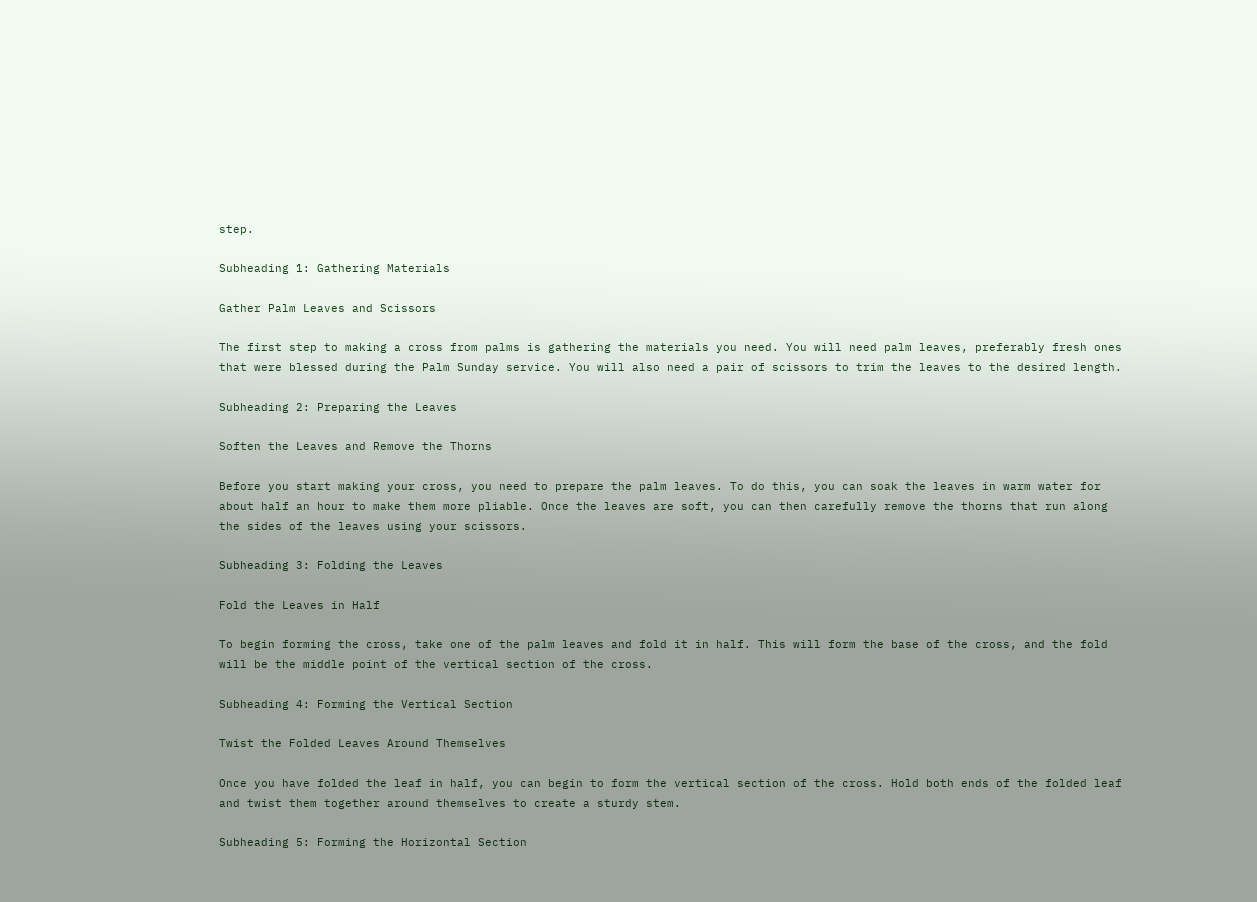step.

Subheading 1: Gathering Materials

Gather Palm Leaves and Scissors

The first step to making a cross from palms is gathering the materials you need. You will need palm leaves, preferably fresh ones that were blessed during the Palm Sunday service. You will also need a pair of scissors to trim the leaves to the desired length.

Subheading 2: Preparing the Leaves

Soften the Leaves and Remove the Thorns

Before you start making your cross, you need to prepare the palm leaves. To do this, you can soak the leaves in warm water for about half an hour to make them more pliable. Once the leaves are soft, you can then carefully remove the thorns that run along the sides of the leaves using your scissors.

Subheading 3: Folding the Leaves

Fold the Leaves in Half

To begin forming the cross, take one of the palm leaves and fold it in half. This will form the base of the cross, and the fold will be the middle point of the vertical section of the cross.

Subheading 4: Forming the Vertical Section

Twist the Folded Leaves Around Themselves

Once you have folded the leaf in half, you can begin to form the vertical section of the cross. Hold both ends of the folded leaf and twist them together around themselves to create a sturdy stem.

Subheading 5: Forming the Horizontal Section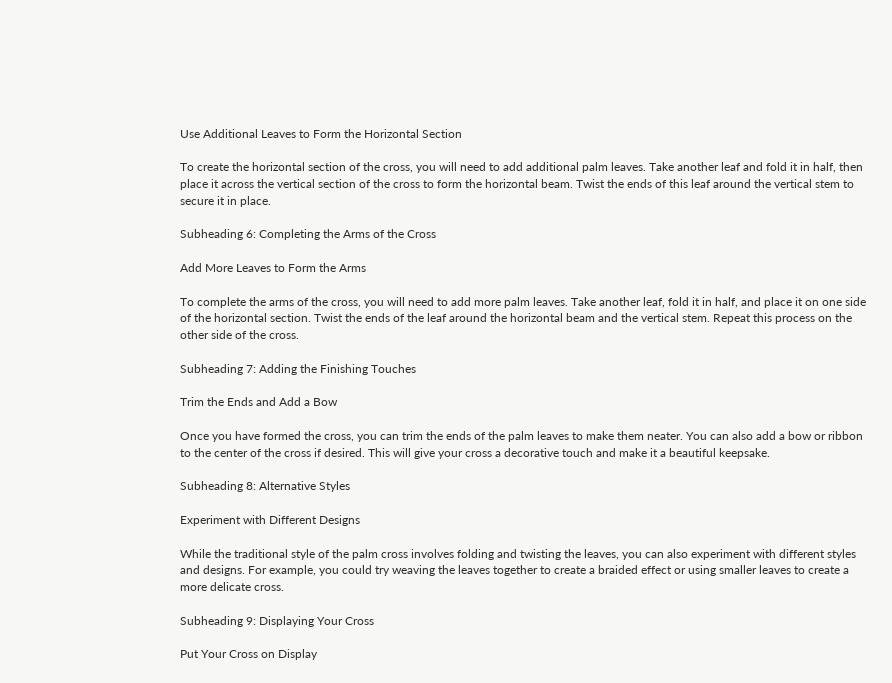Use Additional Leaves to Form the Horizontal Section

To create the horizontal section of the cross, you will need to add additional palm leaves. Take another leaf and fold it in half, then place it across the vertical section of the cross to form the horizontal beam. Twist the ends of this leaf around the vertical stem to secure it in place.

Subheading 6: Completing the Arms of the Cross

Add More Leaves to Form the Arms

To complete the arms of the cross, you will need to add more palm leaves. Take another leaf, fold it in half, and place it on one side of the horizontal section. Twist the ends of the leaf around the horizontal beam and the vertical stem. Repeat this process on the other side of the cross.

Subheading 7: Adding the Finishing Touches

Trim the Ends and Add a Bow

Once you have formed the cross, you can trim the ends of the palm leaves to make them neater. You can also add a bow or ribbon to the center of the cross if desired. This will give your cross a decorative touch and make it a beautiful keepsake.

Subheading 8: Alternative Styles

Experiment with Different Designs

While the traditional style of the palm cross involves folding and twisting the leaves, you can also experiment with different styles and designs. For example, you could try weaving the leaves together to create a braided effect or using smaller leaves to create a more delicate cross.

Subheading 9: Displaying Your Cross

Put Your Cross on Display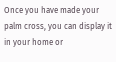Once you have made your palm cross, you can display it in your home or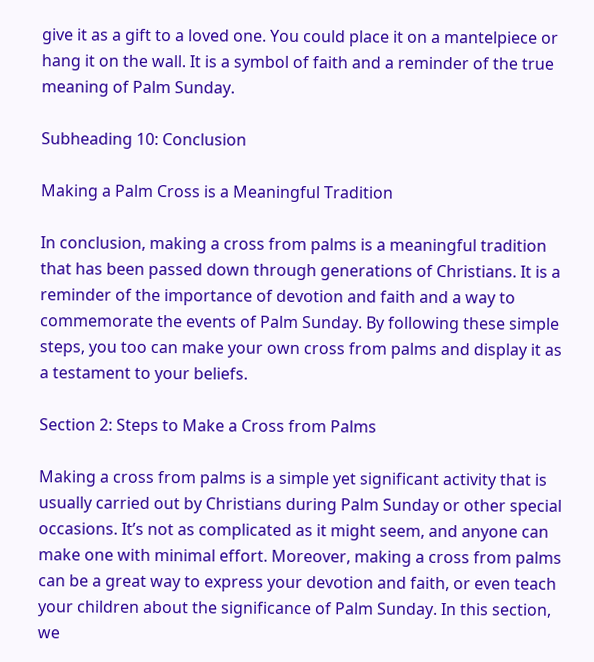give it as a gift to a loved one. You could place it on a mantelpiece or hang it on the wall. It is a symbol of faith and a reminder of the true meaning of Palm Sunday.

Subheading 10: Conclusion

Making a Palm Cross is a Meaningful Tradition

In conclusion, making a cross from palms is a meaningful tradition that has been passed down through generations of Christians. It is a reminder of the importance of devotion and faith and a way to commemorate the events of Palm Sunday. By following these simple steps, you too can make your own cross from palms and display it as a testament to your beliefs.

Section 2: Steps to Make a Cross from Palms

Making a cross from palms is a simple yet significant activity that is usually carried out by Christians during Palm Sunday or other special occasions. It’s not as complicated as it might seem, and anyone can make one with minimal effort. Moreover, making a cross from palms can be a great way to express your devotion and faith, or even teach your children about the significance of Palm Sunday. In this section, we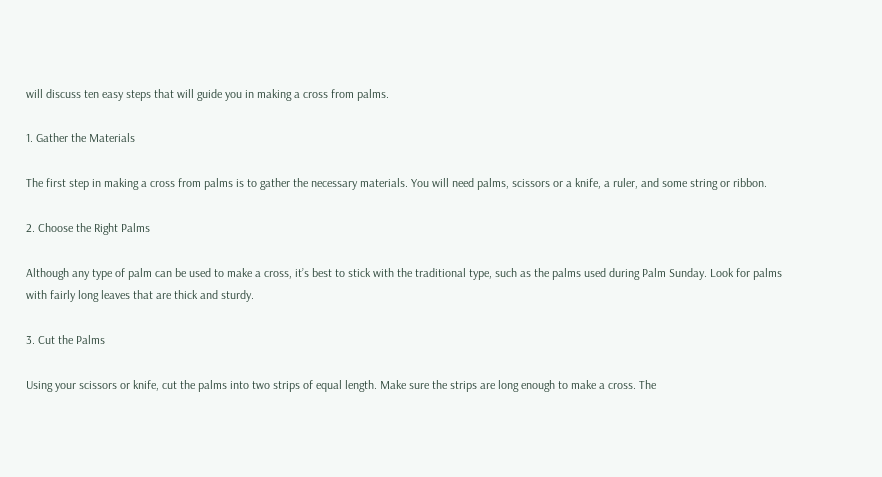will discuss ten easy steps that will guide you in making a cross from palms.

1. Gather the Materials

The first step in making a cross from palms is to gather the necessary materials. You will need palms, scissors or a knife, a ruler, and some string or ribbon.

2. Choose the Right Palms

Although any type of palm can be used to make a cross, it’s best to stick with the traditional type, such as the palms used during Palm Sunday. Look for palms with fairly long leaves that are thick and sturdy.

3. Cut the Palms

Using your scissors or knife, cut the palms into two strips of equal length. Make sure the strips are long enough to make a cross. The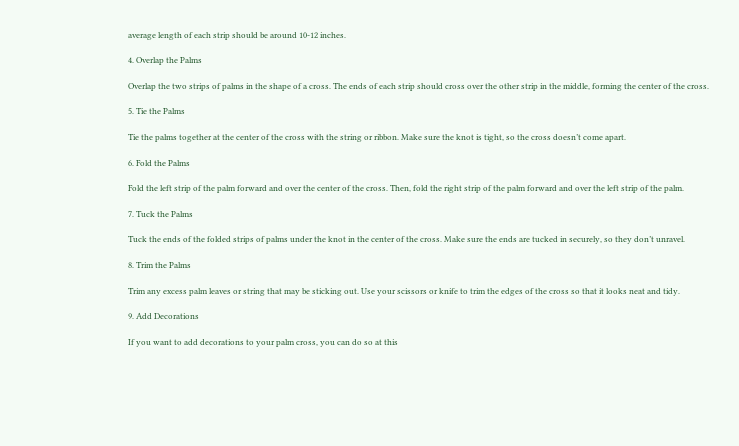average length of each strip should be around 10-12 inches.

4. Overlap the Palms

Overlap the two strips of palms in the shape of a cross. The ends of each strip should cross over the other strip in the middle, forming the center of the cross.

5. Tie the Palms

Tie the palms together at the center of the cross with the string or ribbon. Make sure the knot is tight, so the cross doesn’t come apart.

6. Fold the Palms

Fold the left strip of the palm forward and over the center of the cross. Then, fold the right strip of the palm forward and over the left strip of the palm.

7. Tuck the Palms

Tuck the ends of the folded strips of palms under the knot in the center of the cross. Make sure the ends are tucked in securely, so they don’t unravel.

8. Trim the Palms

Trim any excess palm leaves or string that may be sticking out. Use your scissors or knife to trim the edges of the cross so that it looks neat and tidy.

9. Add Decorations

If you want to add decorations to your palm cross, you can do so at this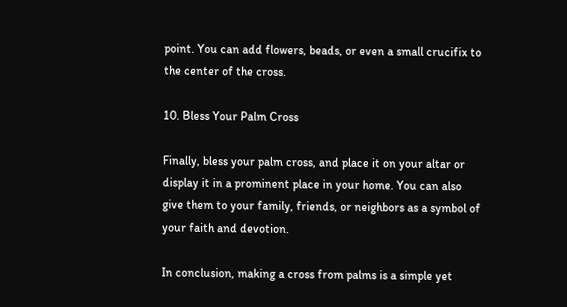point. You can add flowers, beads, or even a small crucifix to the center of the cross.

10. Bless Your Palm Cross

Finally, bless your palm cross, and place it on your altar or display it in a prominent place in your home. You can also give them to your family, friends, or neighbors as a symbol of your faith and devotion.

In conclusion, making a cross from palms is a simple yet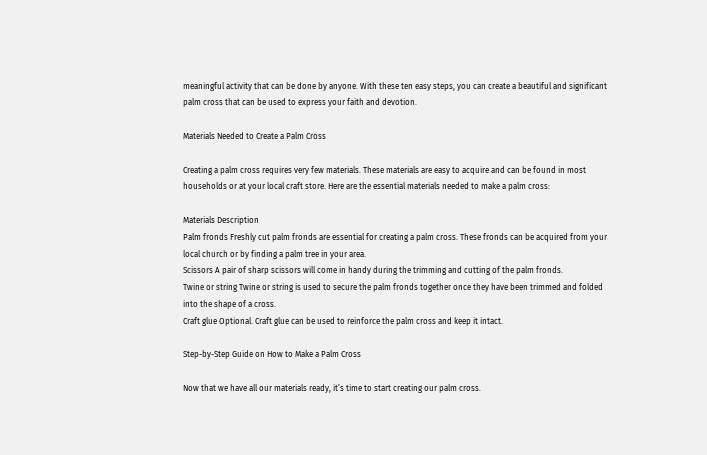meaningful activity that can be done by anyone. With these ten easy steps, you can create a beautiful and significant palm cross that can be used to express your faith and devotion.

Materials Needed to Create a Palm Cross

Creating a palm cross requires very few materials. These materials are easy to acquire and can be found in most households or at your local craft store. Here are the essential materials needed to make a palm cross:

Materials Description
Palm fronds Freshly cut palm fronds are essential for creating a palm cross. These fronds can be acquired from your local church or by finding a palm tree in your area.
Scissors A pair of sharp scissors will come in handy during the trimming and cutting of the palm fronds.
Twine or string Twine or string is used to secure the palm fronds together once they have been trimmed and folded into the shape of a cross.
Craft glue Optional. Craft glue can be used to reinforce the palm cross and keep it intact.

Step-by-Step Guide on How to Make a Palm Cross

Now that we have all our materials ready, it’s time to start creating our palm cross.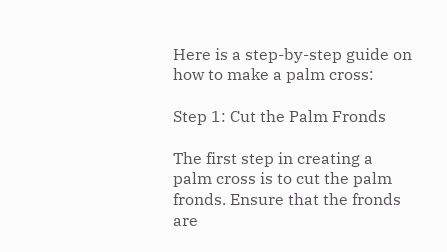Here is a step-by-step guide on how to make a palm cross:

Step 1: Cut the Palm Fronds

The first step in creating a palm cross is to cut the palm fronds. Ensure that the fronds are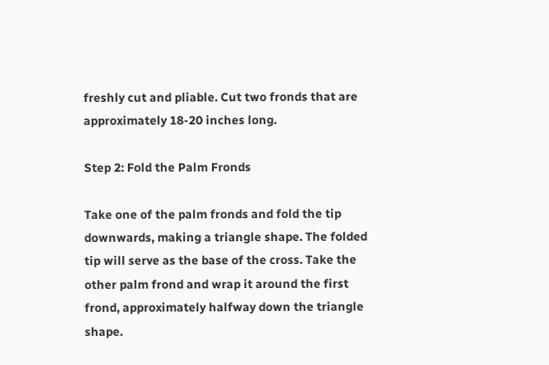freshly cut and pliable. Cut two fronds that are approximately 18-20 inches long.

Step 2: Fold the Palm Fronds

Take one of the palm fronds and fold the tip downwards, making a triangle shape. The folded tip will serve as the base of the cross. Take the other palm frond and wrap it around the first frond, approximately halfway down the triangle shape.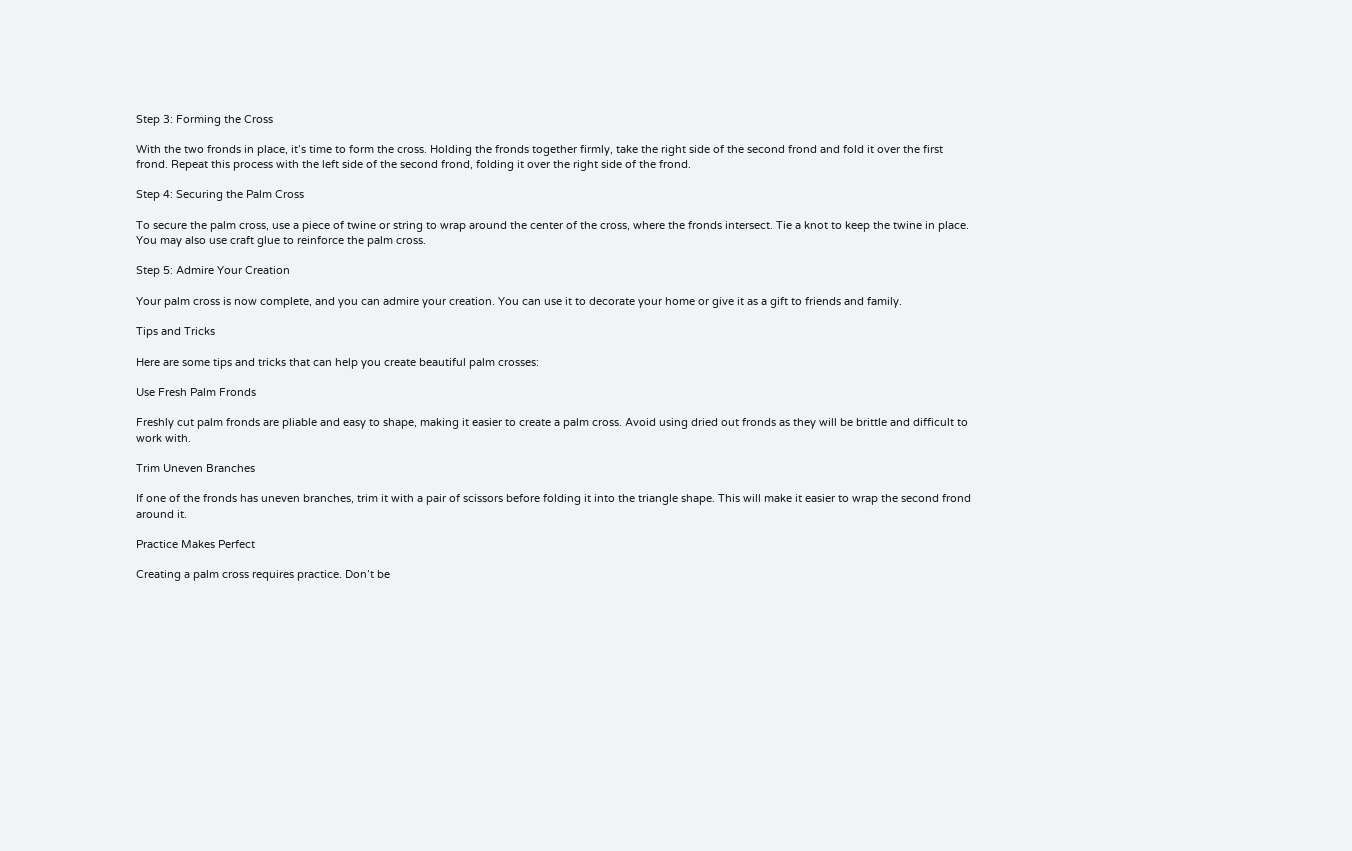Step 3: Forming the Cross

With the two fronds in place, it’s time to form the cross. Holding the fronds together firmly, take the right side of the second frond and fold it over the first frond. Repeat this process with the left side of the second frond, folding it over the right side of the frond.

Step 4: Securing the Palm Cross

To secure the palm cross, use a piece of twine or string to wrap around the center of the cross, where the fronds intersect. Tie a knot to keep the twine in place. You may also use craft glue to reinforce the palm cross.

Step 5: Admire Your Creation

Your palm cross is now complete, and you can admire your creation. You can use it to decorate your home or give it as a gift to friends and family.

Tips and Tricks

Here are some tips and tricks that can help you create beautiful palm crosses:

Use Fresh Palm Fronds

Freshly cut palm fronds are pliable and easy to shape, making it easier to create a palm cross. Avoid using dried out fronds as they will be brittle and difficult to work with.

Trim Uneven Branches

If one of the fronds has uneven branches, trim it with a pair of scissors before folding it into the triangle shape. This will make it easier to wrap the second frond around it.

Practice Makes Perfect

Creating a palm cross requires practice. Don’t be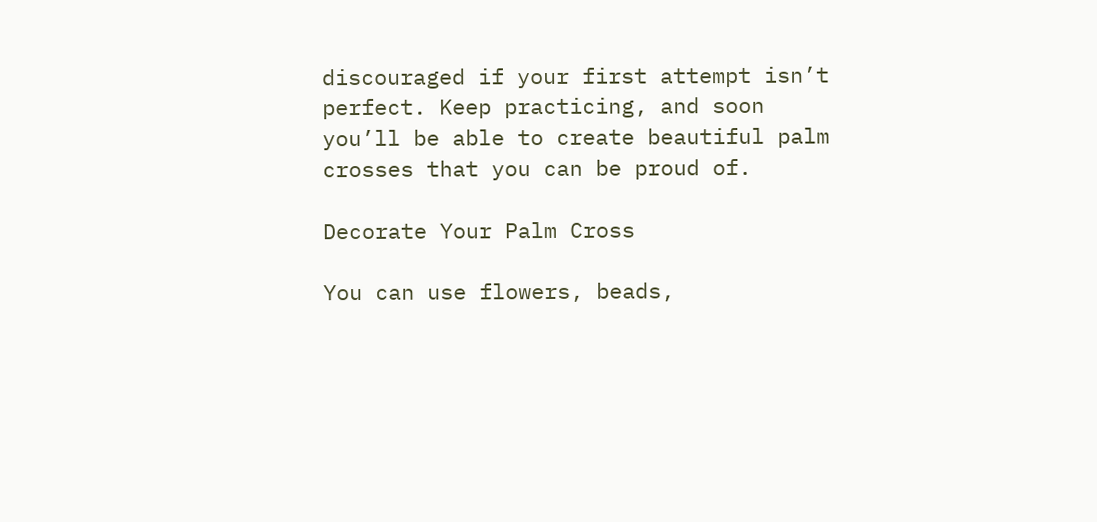discouraged if your first attempt isn’t perfect. Keep practicing, and soon you’ll be able to create beautiful palm crosses that you can be proud of.

Decorate Your Palm Cross

You can use flowers, beads,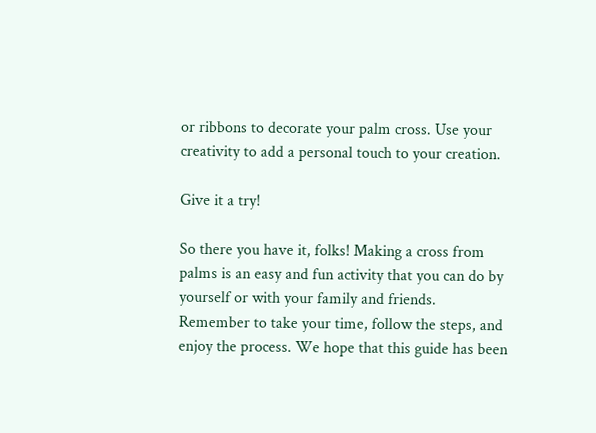or ribbons to decorate your palm cross. Use your creativity to add a personal touch to your creation.

Give it a try!

So there you have it, folks! Making a cross from palms is an easy and fun activity that you can do by yourself or with your family and friends. Remember to take your time, follow the steps, and enjoy the process. We hope that this guide has been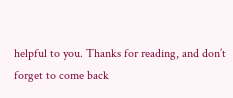helpful to you. Thanks for reading, and don’t forget to come back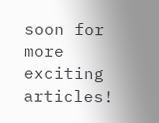soon for more exciting articles!